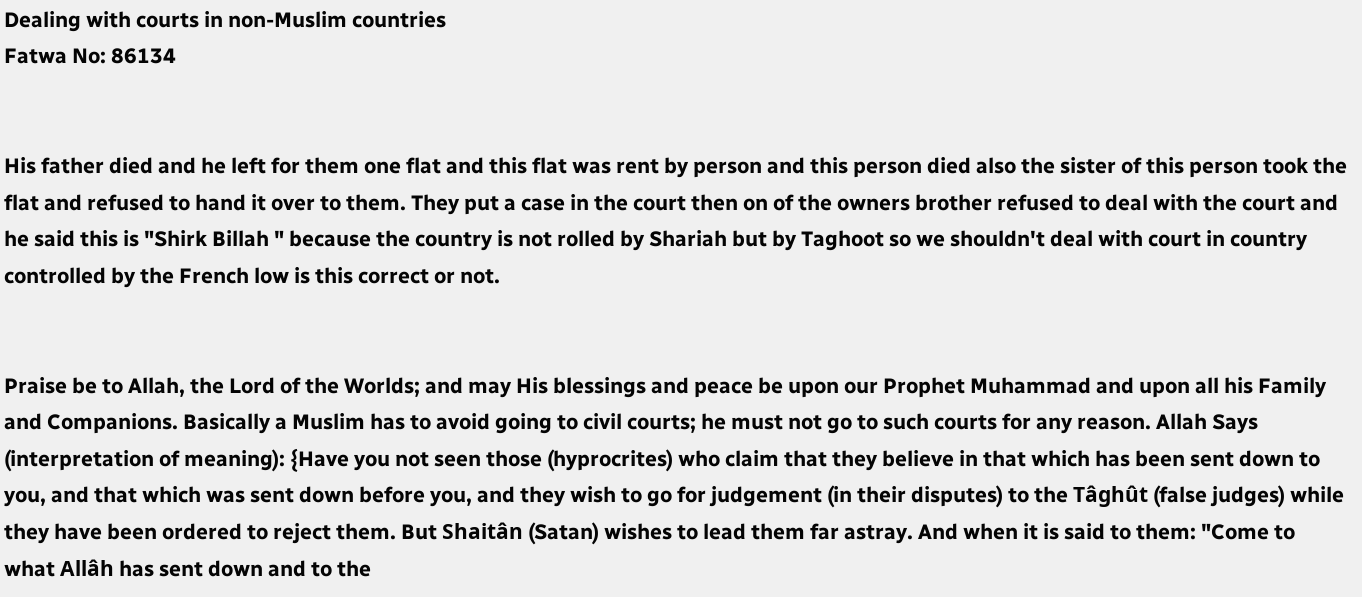Dealing with courts in non-Muslim countries
Fatwa No: 86134


His father died and he left for them one flat and this flat was rent by person and this person died also the sister of this person took the flat and refused to hand it over to them. They put a case in the court then on of the owners brother refused to deal with the court and he said this is "Shirk Billah " because the country is not rolled by Shariah but by Taghoot so we shouldn't deal with court in country controlled by the French low is this correct or not.


Praise be to Allah, the Lord of the Worlds; and may His blessings and peace be upon our Prophet Muhammad and upon all his Family and Companions. Basically a Muslim has to avoid going to civil courts; he must not go to such courts for any reason. Allah Says (interpretation of meaning): {Have you not seen those (hyprocrites) who claim that they believe in that which has been sent down to you, and that which was sent down before you, and they wish to go for judgement (in their disputes) to the Tâghût (false judges) while they have been ordered to reject them. But Shaitân (Satan) wishes to lead them far astray. And when it is said to them: "Come to what Allâh has sent down and to the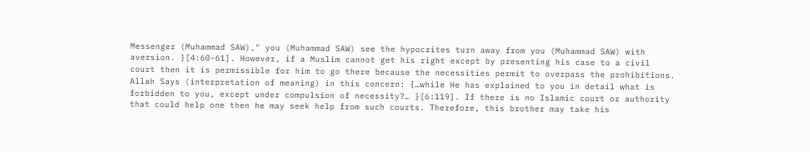Messenger (Muhammad SAW)," you (Muhammad SAW) see the hypocrites turn away from you (Muhammad SAW) with aversion. }[4:60-61]. However, if a Muslim cannot get his right except by presenting his case to a civil court then it is permissible for him to go there because the necessities permit to overpass the prohibitions. Allah Says (interpretation of meaning) in this concern: {…while He has explained to you in detail what is forbidden to you, except under compulsion of necessity?… }[6:119]. If there is no Islamic court or authority that could help one then he may seek help from such courts. Therefore, this brother may take his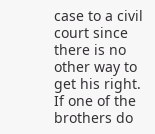case to a civil court since there is no other way to get his right. If one of the brothers do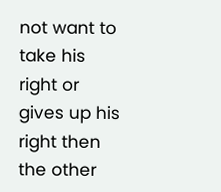not want to take his right or gives up his right then the other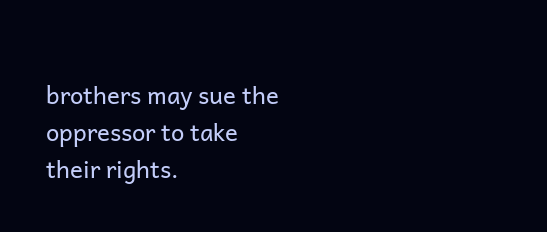brothers may sue the oppressor to take their rights.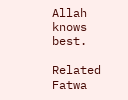Allah knows best.

Related Fatwa